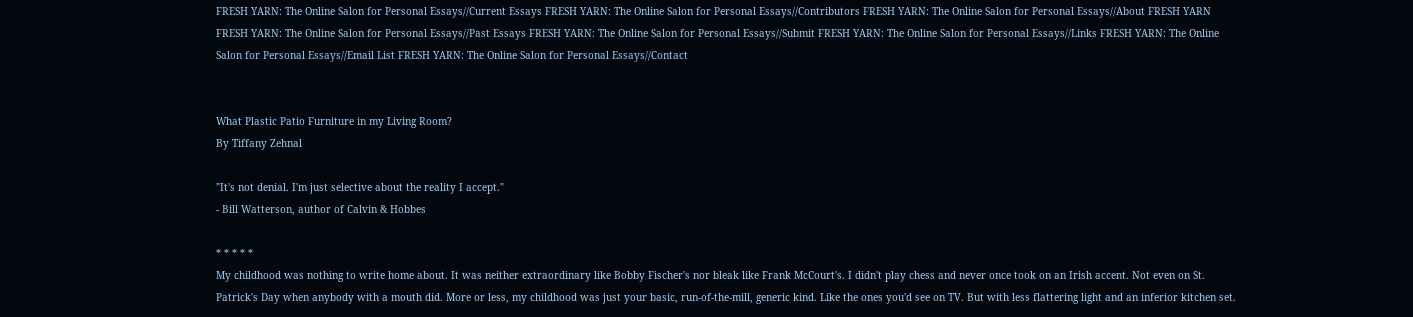FRESH YARN: The Online Salon for Personal Essays//Current Essays FRESH YARN: The Online Salon for Personal Essays//Contributors FRESH YARN: The Online Salon for Personal Essays//About FRESH YARN FRESH YARN: The Online Salon for Personal Essays//Past Essays FRESH YARN: The Online Salon for Personal Essays//Submit FRESH YARN: The Online Salon for Personal Essays//Links FRESH YARN: The Online Salon for Personal Essays//Email List FRESH YARN: The Online Salon for Personal Essays//Contact


What Plastic Patio Furniture in my Living Room?
By Tiffany Zehnal

"It's not denial. I'm just selective about the reality I accept."
- Bill Watterson, author of Calvin & Hobbes

* * * * *
My childhood was nothing to write home about. It was neither extraordinary like Bobby Fischer's nor bleak like Frank McCourt's. I didn't play chess and never once took on an Irish accent. Not even on St. Patrick's Day when anybody with a mouth did. More or less, my childhood was just your basic, run-of-the-mill, generic kind. Like the ones you'd see on TV. But with less flattering light and an inferior kitchen set.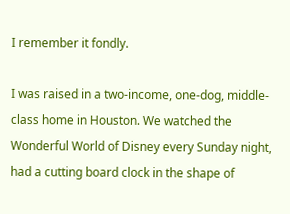I remember it fondly.

I was raised in a two-income, one-dog, middle-class home in Houston. We watched the Wonderful World of Disney every Sunday night, had a cutting board clock in the shape of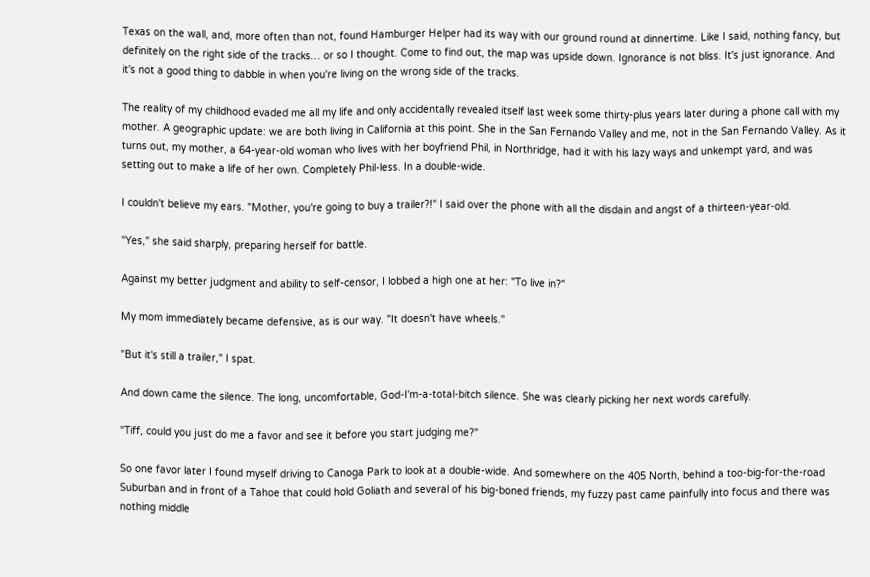Texas on the wall, and, more often than not, found Hamburger Helper had its way with our ground round at dinnertime. Like I said, nothing fancy, but definitely on the right side of the tracks… or so I thought. Come to find out, the map was upside down. Ignorance is not bliss. It's just ignorance. And it's not a good thing to dabble in when you're living on the wrong side of the tracks.

The reality of my childhood evaded me all my life and only accidentally revealed itself last week some thirty-plus years later during a phone call with my mother. A geographic update: we are both living in California at this point. She in the San Fernando Valley and me, not in the San Fernando Valley. As it turns out, my mother, a 64-year-old woman who lives with her boyfriend Phil, in Northridge, had it with his lazy ways and unkempt yard, and was setting out to make a life of her own. Completely Phil-less. In a double-wide.

I couldn't believe my ears. "Mother, you're going to buy a trailer?!" I said over the phone with all the disdain and angst of a thirteen-year-old.

"Yes," she said sharply, preparing herself for battle.

Against my better judgment and ability to self-censor, I lobbed a high one at her: "To live in?"

My mom immediately became defensive, as is our way. "It doesn't have wheels."

"But it's still a trailer," I spat.

And down came the silence. The long, uncomfortable, God-I'm-a-total-bitch silence. She was clearly picking her next words carefully.

"Tiff, could you just do me a favor and see it before you start judging me?"

So one favor later I found myself driving to Canoga Park to look at a double-wide. And somewhere on the 405 North, behind a too-big-for-the-road Suburban and in front of a Tahoe that could hold Goliath and several of his big-boned friends, my fuzzy past came painfully into focus and there was nothing middle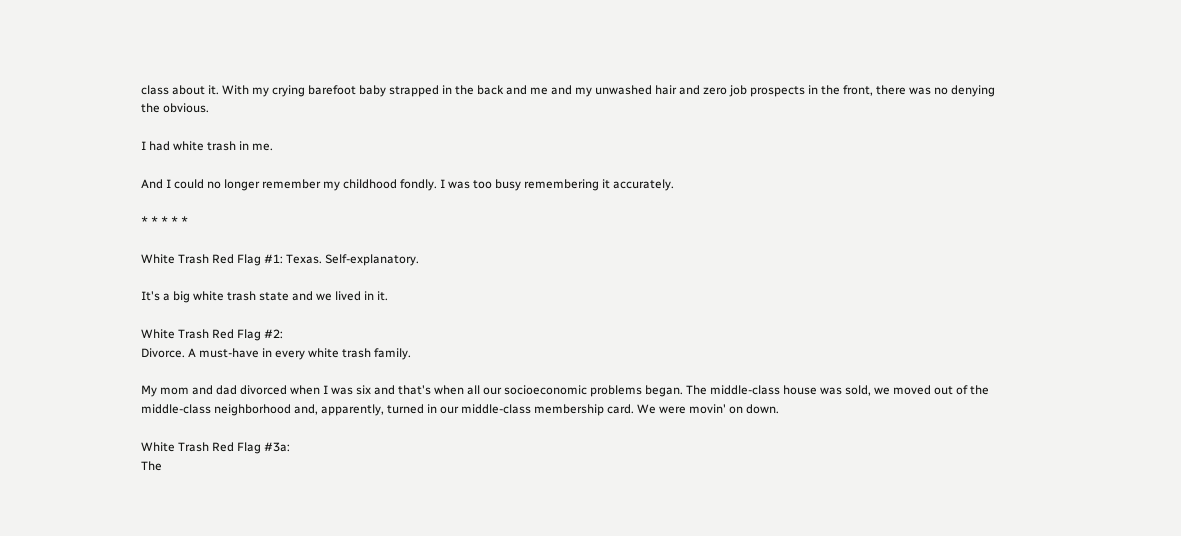class about it. With my crying barefoot baby strapped in the back and me and my unwashed hair and zero job prospects in the front, there was no denying the obvious.

I had white trash in me.

And I could no longer remember my childhood fondly. I was too busy remembering it accurately.

* * * * *

White Trash Red Flag #1: Texas. Self-explanatory.

It's a big white trash state and we lived in it.

White Trash Red Flag #2:
Divorce. A must-have in every white trash family.

My mom and dad divorced when I was six and that's when all our socioeconomic problems began. The middle-class house was sold, we moved out of the middle-class neighborhood and, apparently, turned in our middle-class membership card. We were movin' on down.

White Trash Red Flag #3a:
The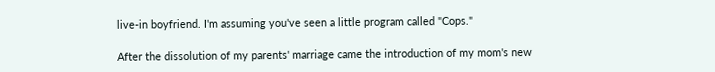live-in boyfriend. I'm assuming you've seen a little program called "Cops."

After the dissolution of my parents' marriage came the introduction of my mom's new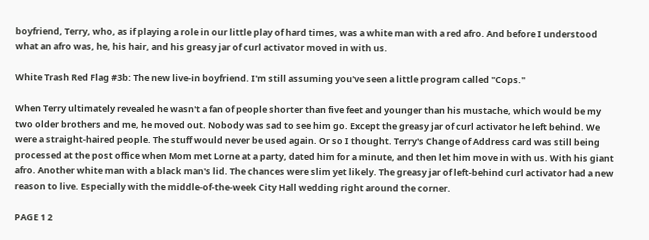boyfriend, Terry, who, as if playing a role in our little play of hard times, was a white man with a red afro. And before I understood what an afro was, he, his hair, and his greasy jar of curl activator moved in with us.

White Trash Red Flag #3b: The new live-in boyfriend. I'm still assuming you've seen a little program called "Cops."

When Terry ultimately revealed he wasn't a fan of people shorter than five feet and younger than his mustache, which would be my two older brothers and me, he moved out. Nobody was sad to see him go. Except the greasy jar of curl activator he left behind. We were a straight-haired people. The stuff would never be used again. Or so I thought. Terry's Change of Address card was still being processed at the post office when Mom met Lorne at a party, dated him for a minute, and then let him move in with us. With his giant afro. Another white man with a black man's lid. The chances were slim yet likely. The greasy jar of left-behind curl activator had a new reason to live. Especially with the middle-of-the-week City Hall wedding right around the corner.

PAGE 1 2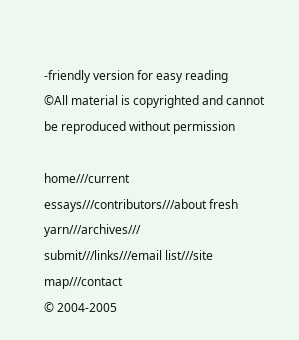-friendly version for easy reading
©All material is copyrighted and cannot be reproduced without permission

home///current essays///contributors///about fresh yarn///archives///
submit///links///email list///site map///contact
© 2004-2005